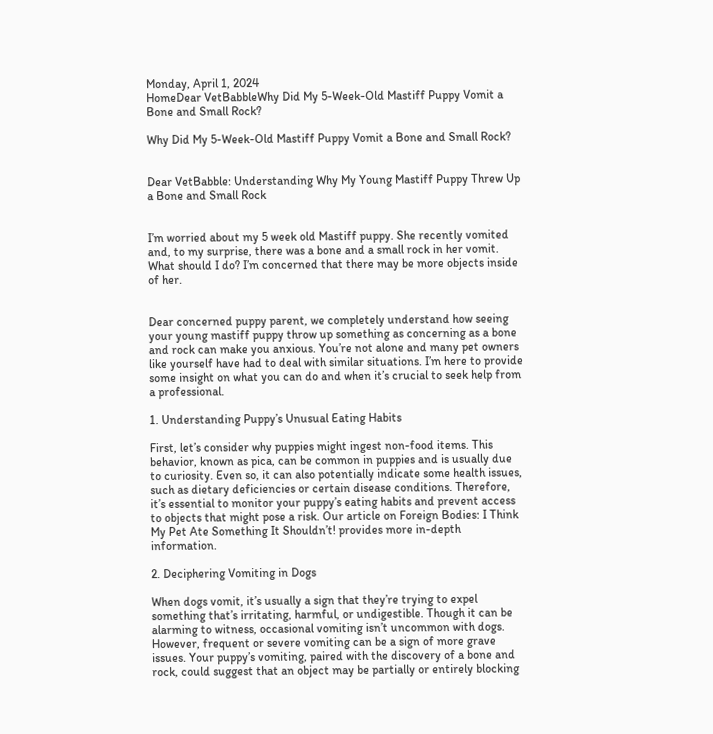Monday, April 1, 2024
HomeDear VetBabbleWhy Did My 5-Week-Old Mastiff Puppy Vomit a Bone and Small Rock?

Why Did My 5-Week-Old Mastiff Puppy Vomit a Bone and Small Rock?


Dear VetBabble: Understanding Why My Young Mastiff Puppy Threw Up a Bone and Small Rock


I’m worried about my 5 week old Mastiff puppy. She recently vomited and, to my surprise, there was a bone and a small rock in her vomit. What should I do? I’m concerned that there may be more objects inside of her.


Dear concerned puppy parent, we completely understand how seeing your young mastiff puppy throw up something as concerning as a bone and rock can make you anxious. You’re not alone and many pet owners like yourself have had to deal with similar situations. I’m here to provide some insight on what you can do and when it’s crucial to seek help from a professional.

1. Understanding Puppy’s Unusual Eating Habits

First, let’s consider why puppies might ingest non-food items. This behavior, known as pica, can be common in puppies and is usually due to curiosity. Even so, it can also potentially indicate some health issues, such as dietary deficiencies or certain disease conditions. Therefore, it’s essential to monitor your puppy’s eating habits and prevent access to objects that might pose a risk. Our article on Foreign Bodies: I Think My Pet Ate Something It Shouldn’t! provides more in-depth information.

2. Deciphering Vomiting in Dogs

When dogs vomit, it’s usually a sign that they’re trying to expel something that’s irritating, harmful, or undigestible. Though it can be alarming to witness, occasional vomiting isn’t uncommon with dogs. However, frequent or severe vomiting can be a sign of more grave issues. Your puppy’s vomiting, paired with the discovery of a bone and rock, could suggest that an object may be partially or entirely blocking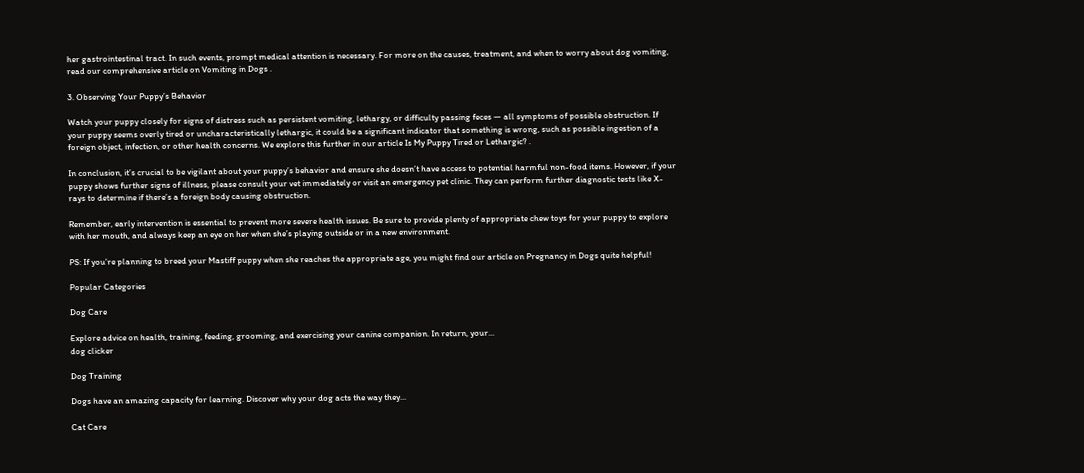her gastrointestinal tract. In such events, prompt medical attention is necessary. For more on the causes, treatment, and when to worry about dog vomiting, read our comprehensive article on Vomiting in Dogs .

3. Observing Your Puppy’s Behavior

Watch your puppy closely for signs of distress such as persistent vomiting, lethargy, or difficulty passing feces — all symptoms of possible obstruction. If your puppy seems overly tired or uncharacteristically lethargic, it could be a significant indicator that something is wrong, such as possible ingestion of a foreign object, infection, or other health concerns. We explore this further in our article Is My Puppy Tired or Lethargic? .

In conclusion, it’s crucial to be vigilant about your puppy’s behavior and ensure she doesn’t have access to potential harmful non-food items. However, if your puppy shows further signs of illness, please consult your vet immediately or visit an emergency pet clinic. They can perform further diagnostic tests like X-rays to determine if there’s a foreign body causing obstruction.

Remember, early intervention is essential to prevent more severe health issues. Be sure to provide plenty of appropriate chew toys for your puppy to explore with her mouth, and always keep an eye on her when she’s playing outside or in a new environment.

PS: If you’re planning to breed your Mastiff puppy when she reaches the appropriate age, you might find our article on Pregnancy in Dogs quite helpful!

Popular Categories

Dog Care

Explore advice on health, training, feeding, grooming, and exercising your canine companion. In return, your...
dog clicker

Dog Training

Dogs have an amazing capacity for learning. Discover why your dog acts the way they...

Cat Care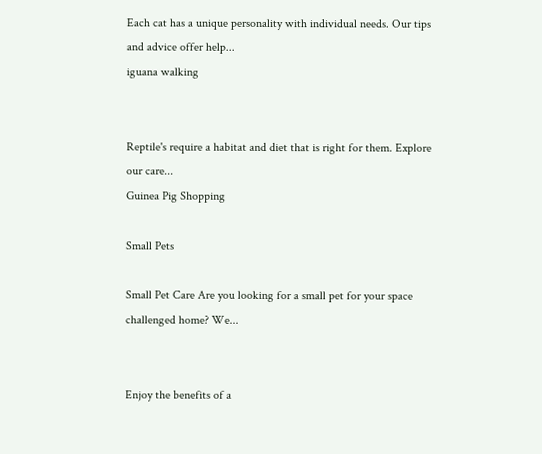Each cat has a unique personality with individual needs. Our tips and advice offer help...
iguana walking


Reptile's require a habitat and diet that is right for them. Explore our care...
Guinea Pig Shopping

Small Pets

Small Pet Care Are you looking for a small pet for your space challenged home? We...


Enjoy the benefits of a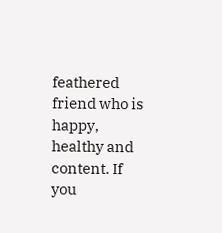feathered friend who is happy, healthy and content. If you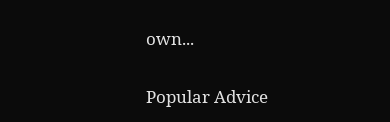own...

Popular Advice